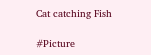Cat catching Fish

#Picture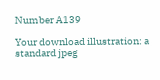Number A139

Your download illustration: a standard jpeg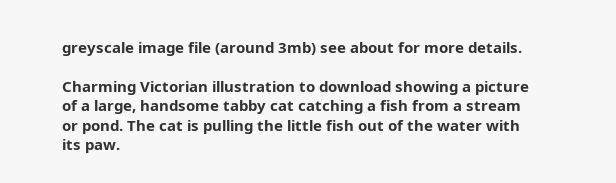greyscale image file (around 3mb) see about for more details.

Charming Victorian illustration to download showing a picture of a large, handsome tabby cat catching a fish from a stream or pond. The cat is pulling the little fish out of the water with its paw.